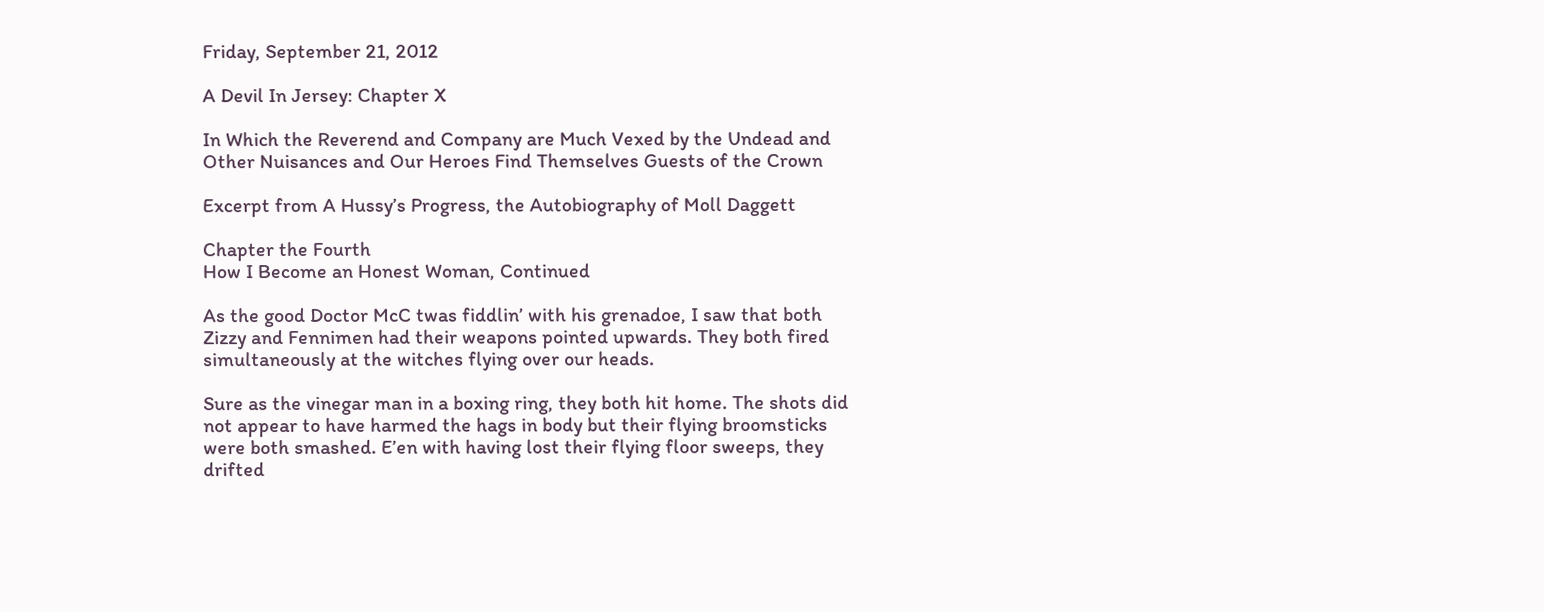Friday, September 21, 2012

A Devil In Jersey: Chapter X

In Which the Reverend and Company are Much Vexed by the Undead and Other Nuisances and Our Heroes Find Themselves Guests of the Crown

Excerpt from A Hussy’s Progress, the Autobiography of Moll Daggett

Chapter the Fourth
How I Become an Honest Woman, Continued

As the good Doctor McC twas fiddlin’ with his grenadoe, I saw that both Zizzy and Fennimen had their weapons pointed upwards. They both fired simultaneously at the witches flying over our heads.

Sure as the vinegar man in a boxing ring, they both hit home. The shots did not appear to have harmed the hags in body but their flying broomsticks were both smashed. E’en with having lost their flying floor sweeps, they drifted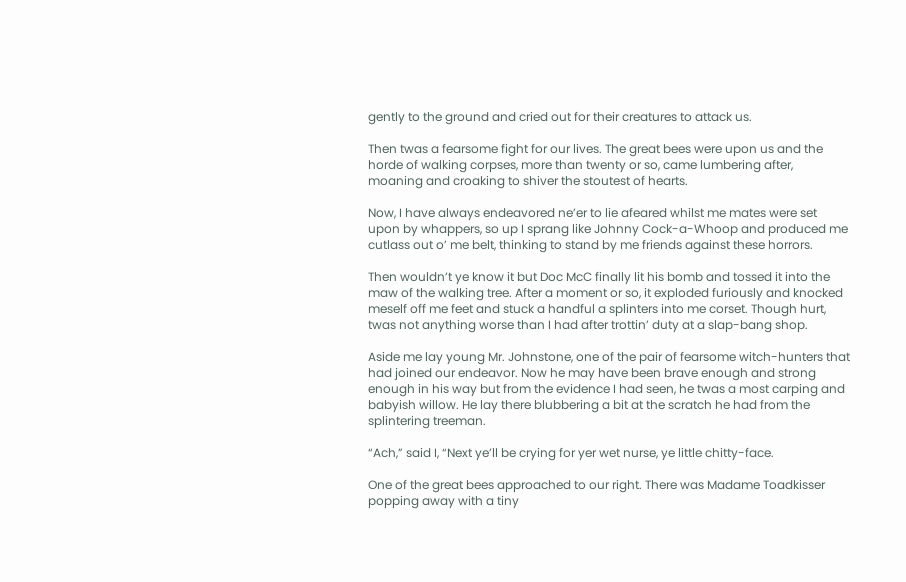gently to the ground and cried out for their creatures to attack us.

Then twas a fearsome fight for our lives. The great bees were upon us and the horde of walking corpses, more than twenty or so, came lumbering after, moaning and croaking to shiver the stoutest of hearts.

Now, I have always endeavored ne’er to lie afeared whilst me mates were set upon by whappers, so up I sprang like Johnny Cock-a-Whoop and produced me cutlass out o’ me belt, thinking to stand by me friends against these horrors.

Then wouldn’t ye know it but Doc McC finally lit his bomb and tossed it into the maw of the walking tree. After a moment or so, it exploded furiously and knocked meself off me feet and stuck a handful a splinters into me corset. Though hurt, twas not anything worse than I had after trottin’ duty at a slap-bang shop.

Aside me lay young Mr. Johnstone, one of the pair of fearsome witch-hunters that had joined our endeavor. Now he may have been brave enough and strong enough in his way but from the evidence I had seen, he twas a most carping and babyish willow. He lay there blubbering a bit at the scratch he had from the splintering treeman.

“Ach,” said I, “Next ye’ll be crying for yer wet nurse, ye little chitty-face.

One of the great bees approached to our right. There was Madame Toadkisser popping away with a tiny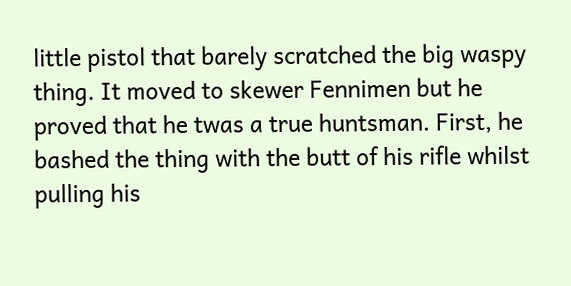little pistol that barely scratched the big waspy thing. It moved to skewer Fennimen but he proved that he twas a true huntsman. First, he bashed the thing with the butt of his rifle whilst pulling his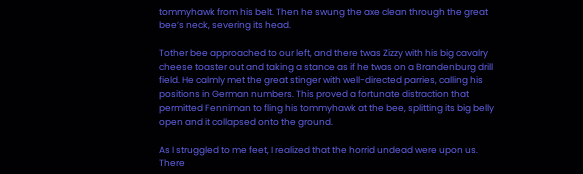tommyhawk from his belt. Then he swung the axe clean through the great bee’s neck, severing its head.

Tother bee approached to our left, and there twas Zizzy with his big cavalry cheese toaster out and taking a stance as if he twas on a Brandenburg drill field. He calmly met the great stinger with well-directed parries, calling his positions in German numbers. This proved a fortunate distraction that permitted Fenniman to fling his tommyhawk at the bee, splitting its big belly open and it collapsed onto the ground.

As I struggled to me feet, I realized that the horrid undead were upon us. There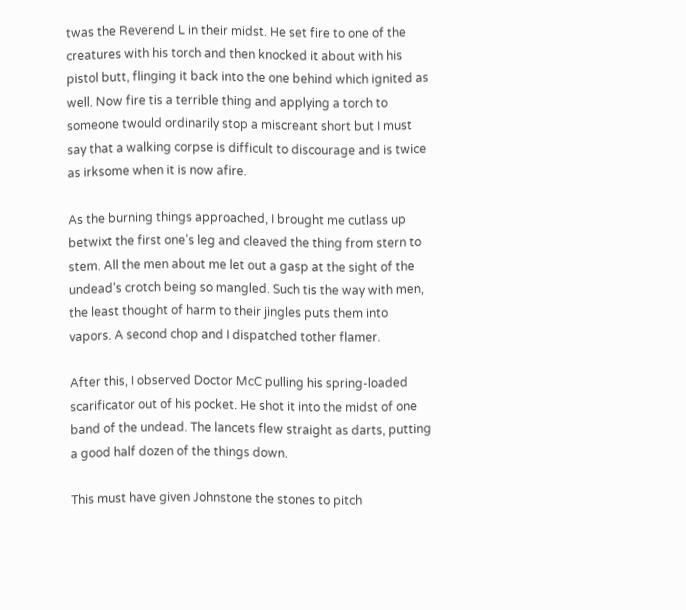twas the Reverend L in their midst. He set fire to one of the creatures with his torch and then knocked it about with his pistol butt, flinging it back into the one behind which ignited as well. Now fire tis a terrible thing and applying a torch to someone twould ordinarily stop a miscreant short but I must say that a walking corpse is difficult to discourage and is twice as irksome when it is now afire.

As the burning things approached, I brought me cutlass up betwixt the first one’s leg and cleaved the thing from stern to stem. All the men about me let out a gasp at the sight of the undead’s crotch being so mangled. Such tis the way with men, the least thought of harm to their jingles puts them into vapors. A second chop and I dispatched tother flamer.

After this, I observed Doctor McC pulling his spring-loaded scarificator out of his pocket. He shot it into the midst of one band of the undead. The lancets flew straight as darts, putting a good half dozen of the things down.

This must have given Johnstone the stones to pitch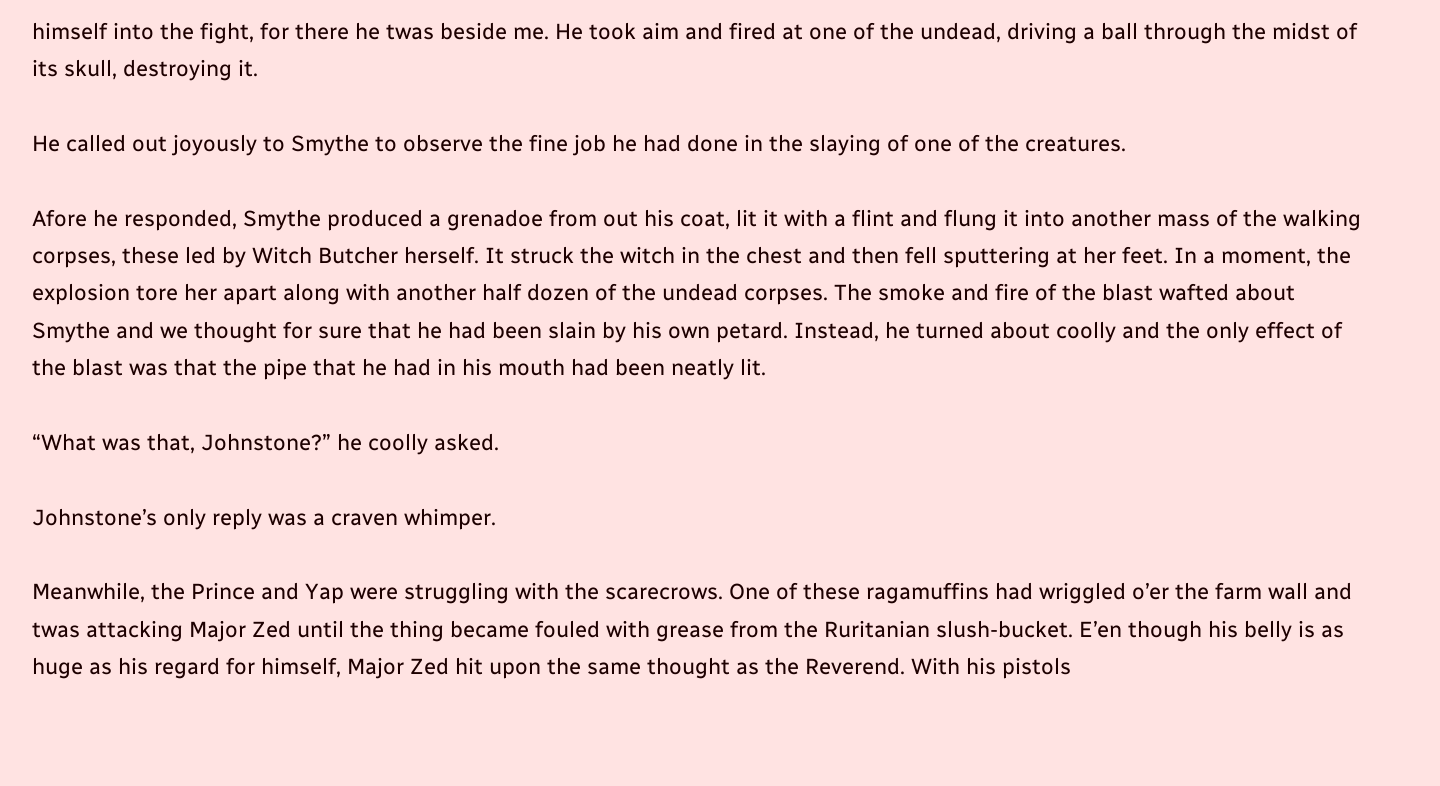himself into the fight, for there he twas beside me. He took aim and fired at one of the undead, driving a ball through the midst of its skull, destroying it.

He called out joyously to Smythe to observe the fine job he had done in the slaying of one of the creatures.

Afore he responded, Smythe produced a grenadoe from out his coat, lit it with a flint and flung it into another mass of the walking corpses, these led by Witch Butcher herself. It struck the witch in the chest and then fell sputtering at her feet. In a moment, the explosion tore her apart along with another half dozen of the undead corpses. The smoke and fire of the blast wafted about Smythe and we thought for sure that he had been slain by his own petard. Instead, he turned about coolly and the only effect of the blast was that the pipe that he had in his mouth had been neatly lit.

“What was that, Johnstone?” he coolly asked.

Johnstone’s only reply was a craven whimper.

Meanwhile, the Prince and Yap were struggling with the scarecrows. One of these ragamuffins had wriggled o’er the farm wall and twas attacking Major Zed until the thing became fouled with grease from the Ruritanian slush-bucket. E’en though his belly is as huge as his regard for himself, Major Zed hit upon the same thought as the Reverend. With his pistols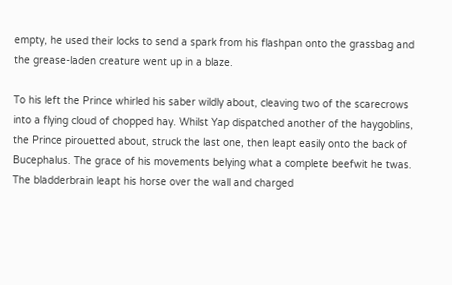empty, he used their locks to send a spark from his flashpan onto the grassbag and the grease-laden creature went up in a blaze.

To his left the Prince whirled his saber wildly about, cleaving two of the scarecrows into a flying cloud of chopped hay. Whilst Yap dispatched another of the haygoblins, the Prince pirouetted about, struck the last one, then leapt easily onto the back of Bucephalus. The grace of his movements belying what a complete beefwit he twas. The bladderbrain leapt his horse over the wall and charged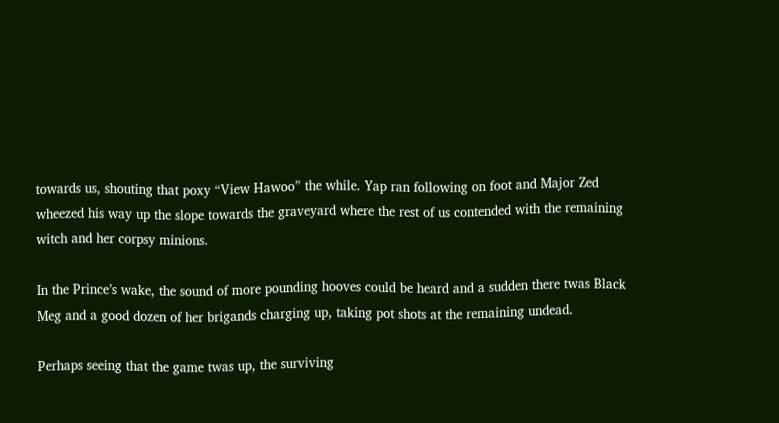towards us, shouting that poxy “View Hawoo” the while. Yap ran following on foot and Major Zed wheezed his way up the slope towards the graveyard where the rest of us contended with the remaining witch and her corpsy minions.

In the Prince’s wake, the sound of more pounding hooves could be heard and a sudden there twas Black Meg and a good dozen of her brigands charging up, taking pot shots at the remaining undead.

Perhaps seeing that the game twas up, the surviving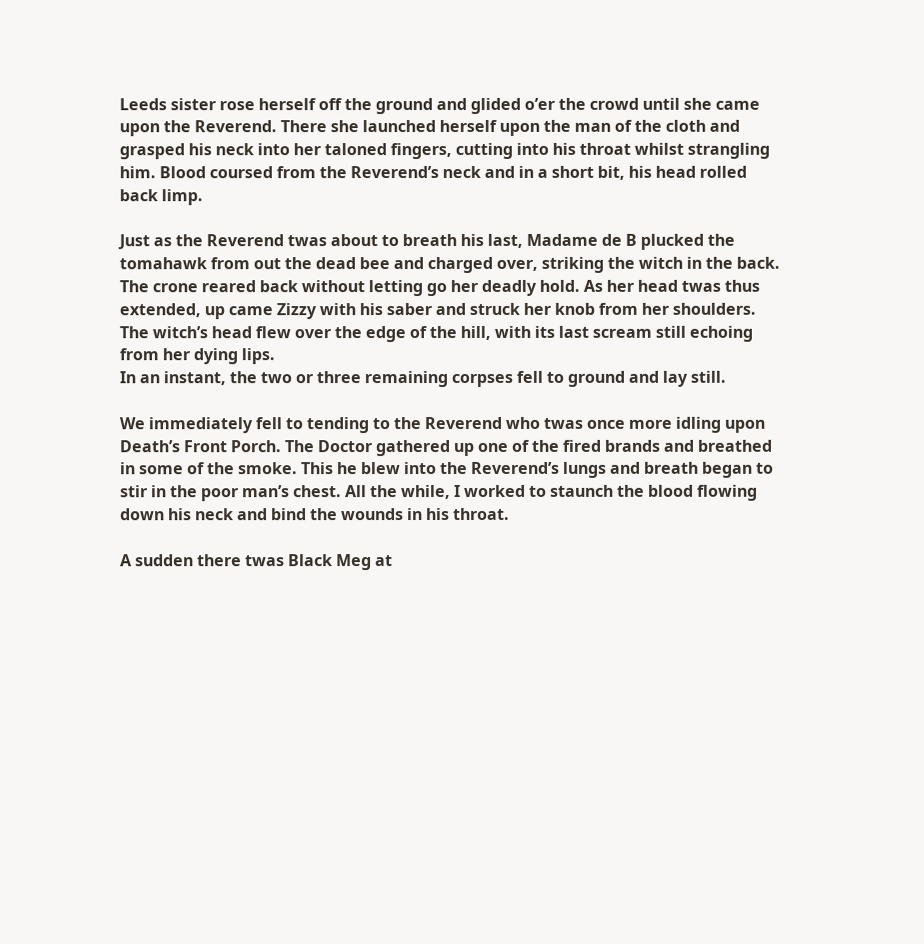Leeds sister rose herself off the ground and glided o’er the crowd until she came upon the Reverend. There she launched herself upon the man of the cloth and grasped his neck into her taloned fingers, cutting into his throat whilst strangling him. Blood coursed from the Reverend’s neck and in a short bit, his head rolled back limp.

Just as the Reverend twas about to breath his last, Madame de B plucked the tomahawk from out the dead bee and charged over, striking the witch in the back. The crone reared back without letting go her deadly hold. As her head twas thus extended, up came Zizzy with his saber and struck her knob from her shoulders. The witch’s head flew over the edge of the hill, with its last scream still echoing from her dying lips.
In an instant, the two or three remaining corpses fell to ground and lay still.

We immediately fell to tending to the Reverend who twas once more idling upon Death’s Front Porch. The Doctor gathered up one of the fired brands and breathed in some of the smoke. This he blew into the Reverend’s lungs and breath began to stir in the poor man’s chest. All the while, I worked to staunch the blood flowing down his neck and bind the wounds in his throat.

A sudden there twas Black Meg at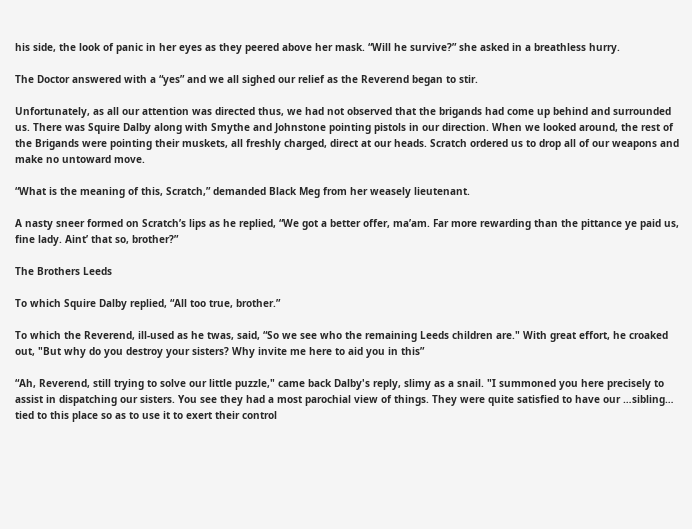his side, the look of panic in her eyes as they peered above her mask. “Will he survive?” she asked in a breathless hurry.

The Doctor answered with a “yes” and we all sighed our relief as the Reverend began to stir.

Unfortunately, as all our attention was directed thus, we had not observed that the brigands had come up behind and surrounded us. There was Squire Dalby along with Smythe and Johnstone pointing pistols in our direction. When we looked around, the rest of the Brigands were pointing their muskets, all freshly charged, direct at our heads. Scratch ordered us to drop all of our weapons and make no untoward move.

“What is the meaning of this, Scratch,” demanded Black Meg from her weasely lieutenant.

A nasty sneer formed on Scratch’s lips as he replied, “We got a better offer, ma’am. Far more rewarding than the pittance ye paid us, fine lady. Aint’ that so, brother?”

The Brothers Leeds

To which Squire Dalby replied, “All too true, brother.”

To which the Reverend, ill-used as he twas, said, “So we see who the remaining Leeds children are." With great effort, he croaked out, "But why do you destroy your sisters? Why invite me here to aid you in this”

“Ah, Reverend, still trying to solve our little puzzle," came back Dalby's reply, slimy as a snail. "I summoned you here precisely to assist in dispatching our sisters. You see they had a most parochial view of things. They were quite satisfied to have our …sibling… tied to this place so as to use it to exert their control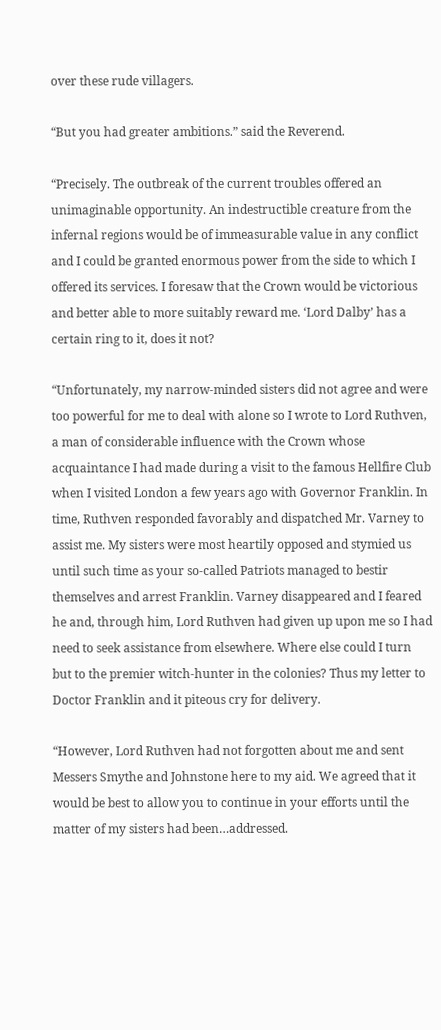over these rude villagers.

“But you had greater ambitions.” said the Reverend.

“Precisely. The outbreak of the current troubles offered an unimaginable opportunity. An indestructible creature from the infernal regions would be of immeasurable value in any conflict and I could be granted enormous power from the side to which I offered its services. I foresaw that the Crown would be victorious and better able to more suitably reward me. ‘Lord Dalby’ has a certain ring to it, does it not?

“Unfortunately, my narrow-minded sisters did not agree and were too powerful for me to deal with alone so I wrote to Lord Ruthven, a man of considerable influence with the Crown whose acquaintance I had made during a visit to the famous Hellfire Club when I visited London a few years ago with Governor Franklin. In time, Ruthven responded favorably and dispatched Mr. Varney to assist me. My sisters were most heartily opposed and stymied us until such time as your so-called Patriots managed to bestir themselves and arrest Franklin. Varney disappeared and I feared he and, through him, Lord Ruthven had given up upon me so I had need to seek assistance from elsewhere. Where else could I turn but to the premier witch-hunter in the colonies? Thus my letter to Doctor Franklin and it piteous cry for delivery.

“However, Lord Ruthven had not forgotten about me and sent Messers Smythe and Johnstone here to my aid. We agreed that it would be best to allow you to continue in your efforts until the matter of my sisters had been…addressed.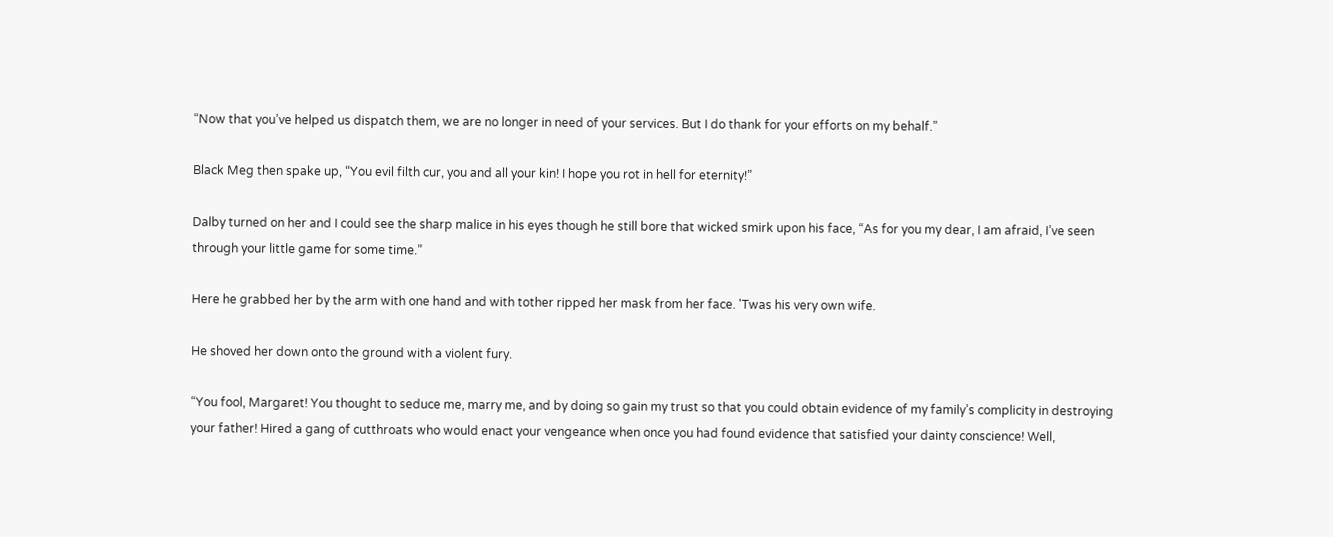“Now that you’ve helped us dispatch them, we are no longer in need of your services. But I do thank for your efforts on my behalf.”

Black Meg then spake up, “You evil filth cur, you and all your kin! I hope you rot in hell for eternity!”

Dalby turned on her and I could see the sharp malice in his eyes though he still bore that wicked smirk upon his face, “As for you my dear, I am afraid, I’ve seen through your little game for some time.”

Here he grabbed her by the arm with one hand and with tother ripped her mask from her face. 'Twas his very own wife.

He shoved her down onto the ground with a violent fury.

“You fool, Margaret! You thought to seduce me, marry me, and by doing so gain my trust so that you could obtain evidence of my family’s complicity in destroying your father! Hired a gang of cutthroats who would enact your vengeance when once you had found evidence that satisfied your dainty conscience! Well,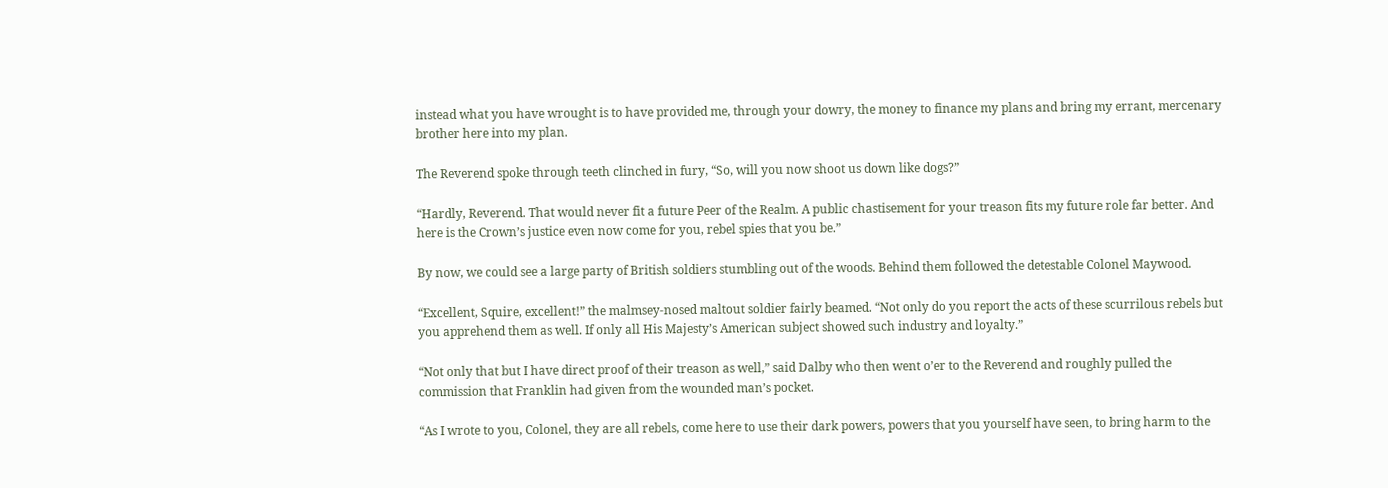instead what you have wrought is to have provided me, through your dowry, the money to finance my plans and bring my errant, mercenary brother here into my plan.

The Reverend spoke through teeth clinched in fury, “So, will you now shoot us down like dogs?”

“Hardly, Reverend. That would never fit a future Peer of the Realm. A public chastisement for your treason fits my future role far better. And here is the Crown’s justice even now come for you, rebel spies that you be.”

By now, we could see a large party of British soldiers stumbling out of the woods. Behind them followed the detestable Colonel Maywood.

“Excellent, Squire, excellent!” the malmsey-nosed maltout soldier fairly beamed. “Not only do you report the acts of these scurrilous rebels but you apprehend them as well. If only all His Majesty’s American subject showed such industry and loyalty.”

“Not only that but I have direct proof of their treason as well,” said Dalby who then went o’er to the Reverend and roughly pulled the commission that Franklin had given from the wounded man’s pocket.

“As I wrote to you, Colonel, they are all rebels, come here to use their dark powers, powers that you yourself have seen, to bring harm to the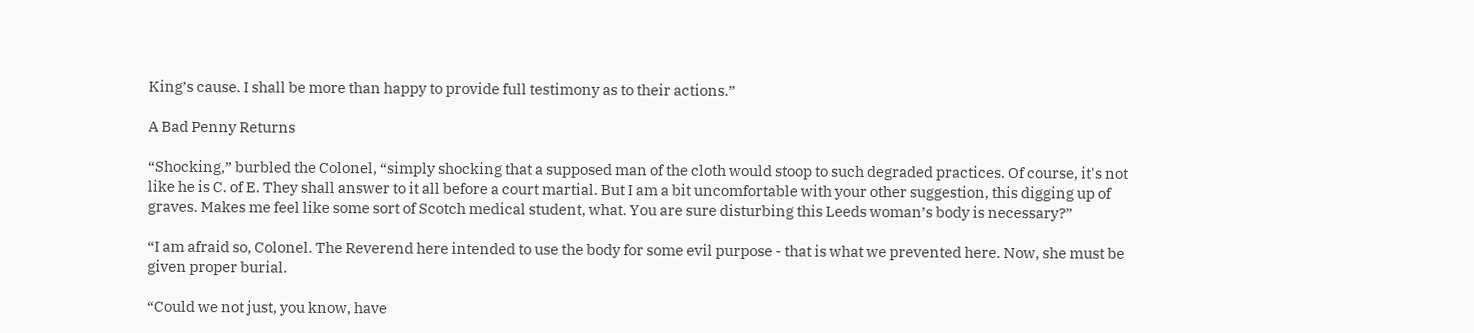King’s cause. I shall be more than happy to provide full testimony as to their actions.”

A Bad Penny Returns

“Shocking,” burbled the Colonel, “simply shocking that a supposed man of the cloth would stoop to such degraded practices. Of course, it's not like he is C. of E. They shall answer to it all before a court martial. But I am a bit uncomfortable with your other suggestion, this digging up of graves. Makes me feel like some sort of Scotch medical student, what. You are sure disturbing this Leeds woman’s body is necessary?”

“I am afraid so, Colonel. The Reverend here intended to use the body for some evil purpose - that is what we prevented here. Now, she must be given proper burial.

“Could we not just, you know, have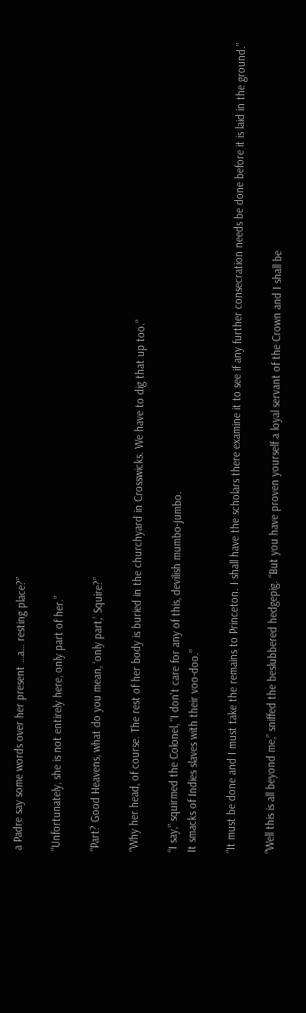a Padre say some words over her present …a… resting place?”

“Unfortunately, she is not entirely here, only part of her.”

“Part? Good Heavens, what do you mean, ‘only part,’ Squire?”

“Why her head, of course. The rest of her body is buried in the churchyard in Crosswicks. We have to dig that up too.”

“I say,” squirmed the Colonel, “I don’t care for any of this, devilish mumbo-jumbo.
It smacks of Indies slaves with their voo-doo.”

“It must be done and I must take the remains to Princeton. I shall have the scholars there examine it to see if any further consecration needs be done before it is laid in the ground.”

“Well this is all beyond me,” sniffed the beslubbered hedgepig. “But you have proven yourself a loyal servant of the Crown and I shall be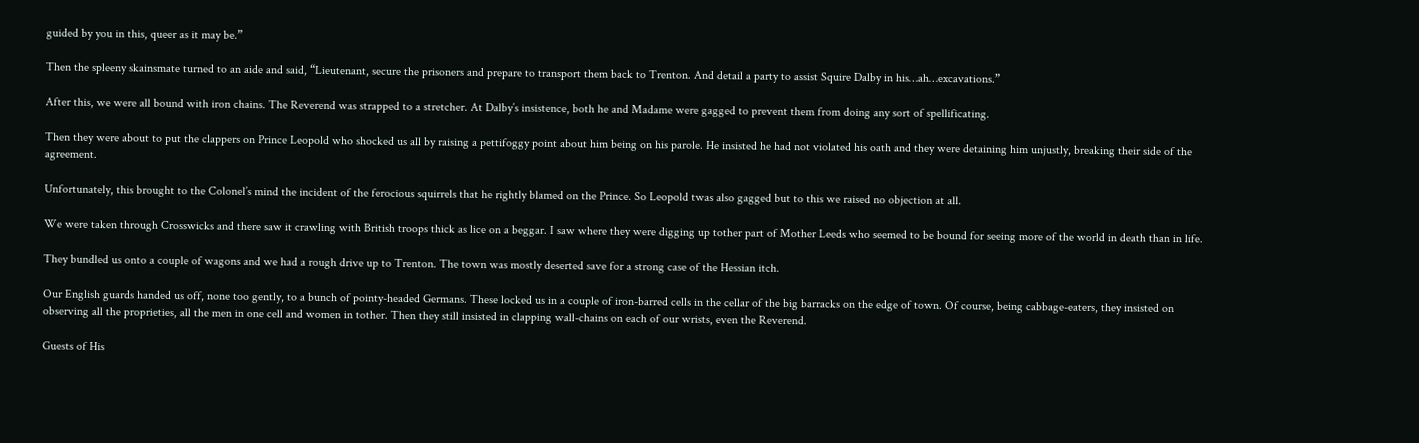guided by you in this, queer as it may be.”

Then the spleeny skainsmate turned to an aide and said, “Lieutenant, secure the prisoners and prepare to transport them back to Trenton. And detail a party to assist Squire Dalby in his…ah…excavations.”

After this, we were all bound with iron chains. The Reverend was strapped to a stretcher. At Dalby’s insistence, both he and Madame were gagged to prevent them from doing any sort of spellificating.

Then they were about to put the clappers on Prince Leopold who shocked us all by raising a pettifoggy point about him being on his parole. He insisted he had not violated his oath and they were detaining him unjustly, breaking their side of the agreement.

Unfortunately, this brought to the Colonel’s mind the incident of the ferocious squirrels that he rightly blamed on the Prince. So Leopold twas also gagged but to this we raised no objection at all.

We were taken through Crosswicks and there saw it crawling with British troops thick as lice on a beggar. I saw where they were digging up tother part of Mother Leeds who seemed to be bound for seeing more of the world in death than in life.

They bundled us onto a couple of wagons and we had a rough drive up to Trenton. The town was mostly deserted save for a strong case of the Hessian itch.

Our English guards handed us off, none too gently, to a bunch of pointy-headed Germans. These locked us in a couple of iron-barred cells in the cellar of the big barracks on the edge of town. Of course, being cabbage-eaters, they insisted on observing all the proprieties, all the men in one cell and women in tother. Then they still insisted in clapping wall-chains on each of our wrists, even the Reverend.

Guests of His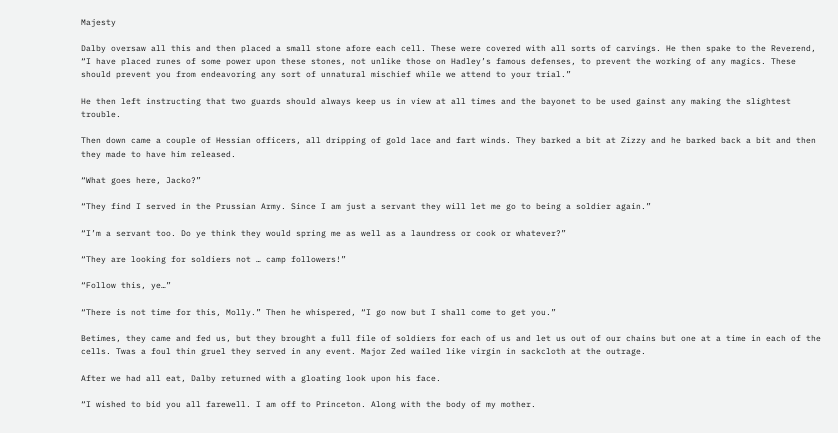Majesty

Dalby oversaw all this and then placed a small stone afore each cell. These were covered with all sorts of carvings. He then spake to the Reverend, “I have placed runes of some power upon these stones, not unlike those on Hadley’s famous defenses, to prevent the working of any magics. These should prevent you from endeavoring any sort of unnatural mischief while we attend to your trial.”

He then left instructing that two guards should always keep us in view at all times and the bayonet to be used gainst any making the slightest trouble.

Then down came a couple of Hessian officers, all dripping of gold lace and fart winds. They barked a bit at Zizzy and he barked back a bit and then they made to have him released.

“What goes here, Jacko?”

“They find I served in the Prussian Army. Since I am just a servant they will let me go to being a soldier again.”

“I’m a servant too. Do ye think they would spring me as well as a laundress or cook or whatever?”

“They are looking for soldiers not … camp followers!”

“Follow this, ye…”

“There is not time for this, Molly.” Then he whispered, “I go now but I shall come to get you.”

Betimes, they came and fed us, but they brought a full file of soldiers for each of us and let us out of our chains but one at a time in each of the cells. Twas a foul thin gruel they served in any event. Major Zed wailed like virgin in sackcloth at the outrage.

After we had all eat, Dalby returned with a gloating look upon his face.

“I wished to bid you all farewell. I am off to Princeton. Along with the body of my mother.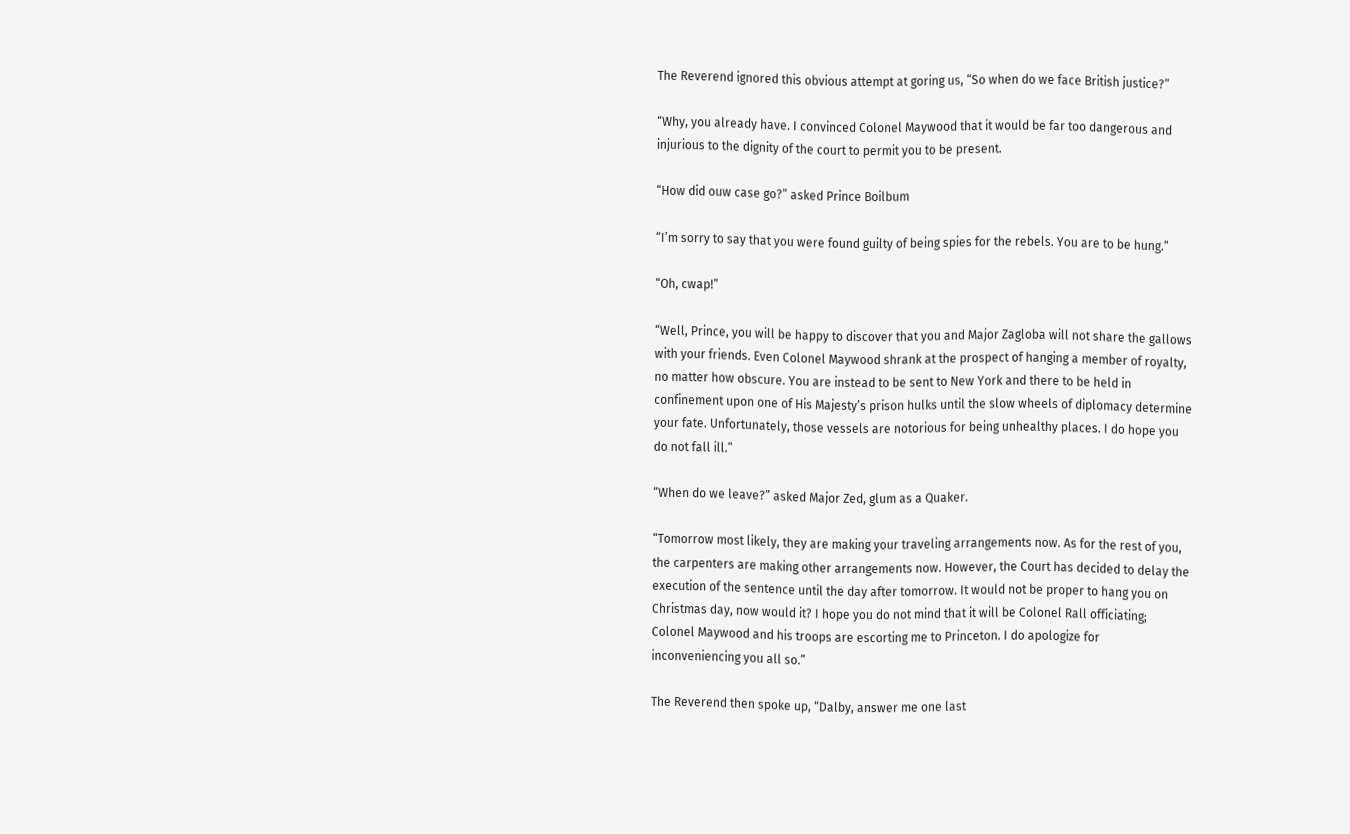The Reverend ignored this obvious attempt at goring us, “So when do we face British justice?”

“Why, you already have. I convinced Colonel Maywood that it would be far too dangerous and injurious to the dignity of the court to permit you to be present.

“How did ouw case go?” asked Prince Boilbum

“I’m sorry to say that you were found guilty of being spies for the rebels. You are to be hung.”

“Oh, cwap!”

“Well, Prince, you will be happy to discover that you and Major Zagloba will not share the gallows with your friends. Even Colonel Maywood shrank at the prospect of hanging a member of royalty, no matter how obscure. You are instead to be sent to New York and there to be held in confinement upon one of His Majesty’s prison hulks until the slow wheels of diplomacy determine your fate. Unfortunately, those vessels are notorious for being unhealthy places. I do hope you do not fall ill.”

“When do we leave?” asked Major Zed, glum as a Quaker.

“Tomorrow most likely, they are making your traveling arrangements now. As for the rest of you, the carpenters are making other arrangements now. However, the Court has decided to delay the execution of the sentence until the day after tomorrow. It would not be proper to hang you on Christmas day, now would it? I hope you do not mind that it will be Colonel Rall officiating; Colonel Maywood and his troops are escorting me to Princeton. I do apologize for inconveniencing you all so.”

The Reverend then spoke up, “Dalby, answer me one last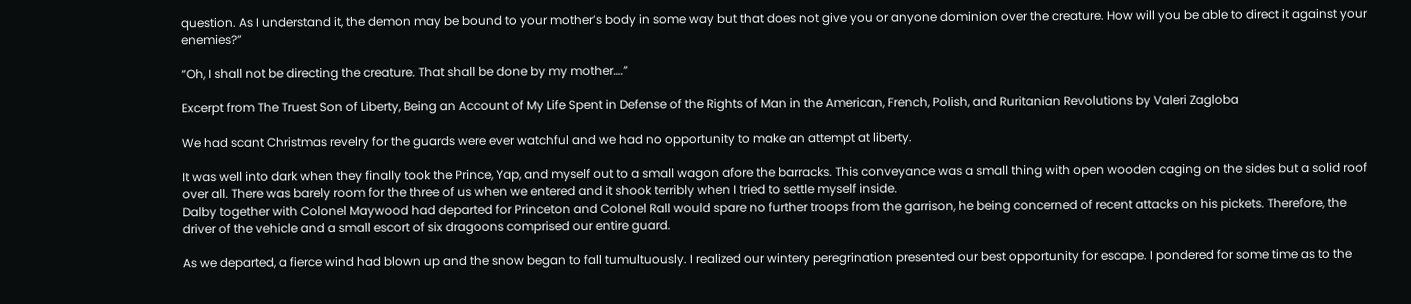question. As I understand it, the demon may be bound to your mother’s body in some way but that does not give you or anyone dominion over the creature. How will you be able to direct it against your enemies?”

“Oh, I shall not be directing the creature. That shall be done by my mother….”

Excerpt from The Truest Son of Liberty, Being an Account of My Life Spent in Defense of the Rights of Man in the American, French, Polish, and Ruritanian Revolutions by Valeri Zagloba

We had scant Christmas revelry for the guards were ever watchful and we had no opportunity to make an attempt at liberty.

It was well into dark when they finally took the Prince, Yap, and myself out to a small wagon afore the barracks. This conveyance was a small thing with open wooden caging on the sides but a solid roof over all. There was barely room for the three of us when we entered and it shook terribly when I tried to settle myself inside.
Dalby together with Colonel Maywood had departed for Princeton and Colonel Rall would spare no further troops from the garrison, he being concerned of recent attacks on his pickets. Therefore, the driver of the vehicle and a small escort of six dragoons comprised our entire guard.

As we departed, a fierce wind had blown up and the snow began to fall tumultuously. I realized our wintery peregrination presented our best opportunity for escape. I pondered for some time as to the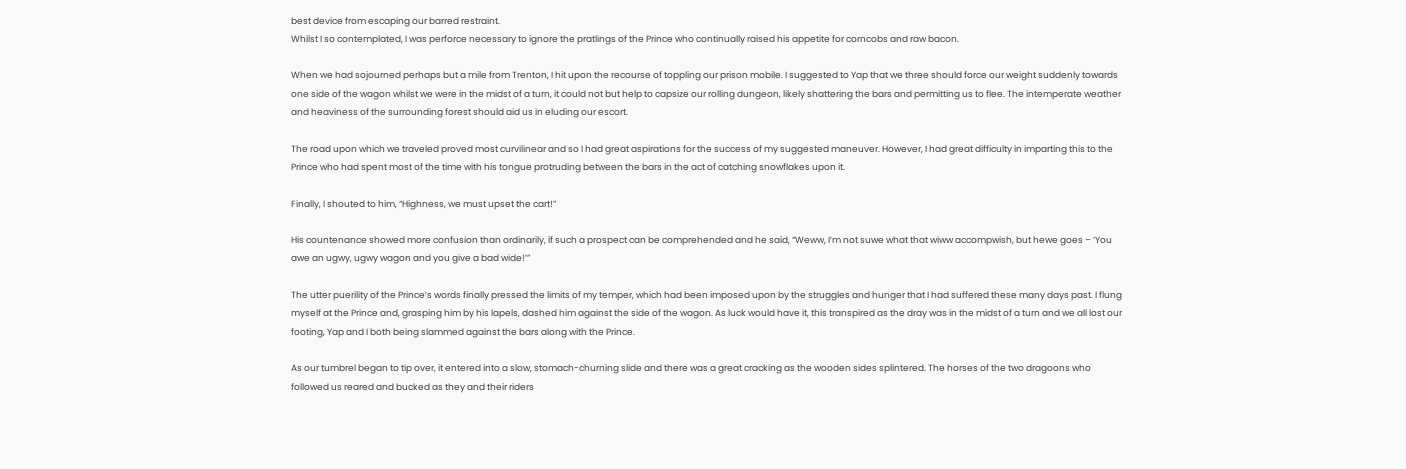best device from escaping our barred restraint.
Whilst I so contemplated, I was perforce necessary to ignore the pratlings of the Prince who continually raised his appetite for corncobs and raw bacon.

When we had sojourned perhaps but a mile from Trenton, I hit upon the recourse of toppling our prison mobile. I suggested to Yap that we three should force our weight suddenly towards one side of the wagon whilst we were in the midst of a turn, it could not but help to capsize our rolling dungeon, likely shattering the bars and permitting us to flee. The intemperate weather and heaviness of the surrounding forest should aid us in eluding our escort.

The road upon which we traveled proved most curvilinear and so I had great aspirations for the success of my suggested maneuver. However, I had great difficulty in imparting this to the Prince who had spent most of the time with his tongue protruding between the bars in the act of catching snowflakes upon it.

Finally, I shouted to him, “Highness, we must upset the cart!”

His countenance showed more confusion than ordinarily, if such a prospect can be comprehended and he said, “Weww, I’m not suwe what that wiww accompwish, but hewe goes – ‘You awe an ugwy, ugwy wagon and you give a bad wide!’”

The utter puerility of the Prince’s words finally pressed the limits of my temper, which had been imposed upon by the struggles and hunger that I had suffered these many days past. I flung myself at the Prince and, grasping him by his lapels, dashed him against the side of the wagon. As luck would have it, this transpired as the dray was in the midst of a turn and we all lost our footing, Yap and I both being slammed against the bars along with the Prince.

As our tumbrel began to tip over, it entered into a slow, stomach-churning slide and there was a great cracking as the wooden sides splintered. The horses of the two dragoons who followed us reared and bucked as they and their riders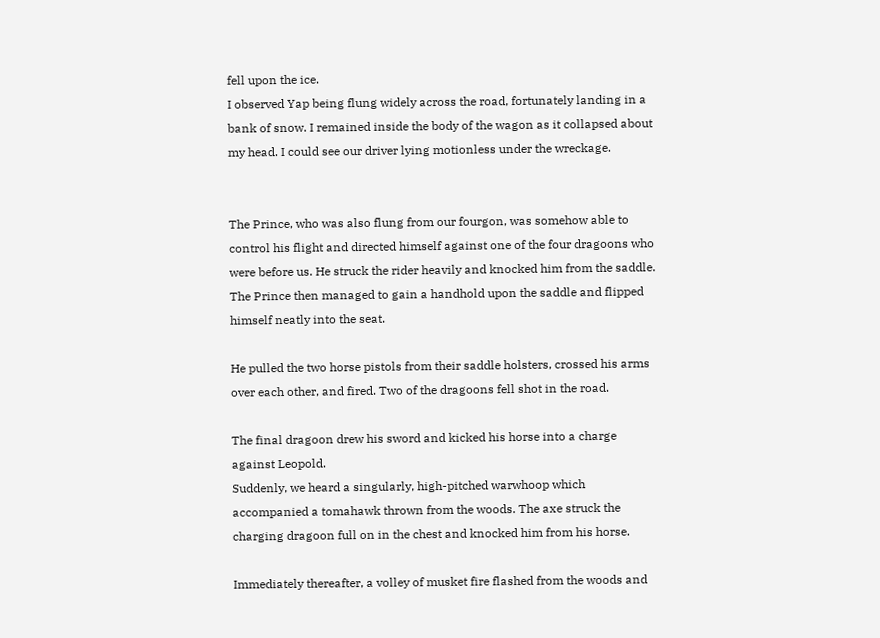fell upon the ice.
I observed Yap being flung widely across the road, fortunately landing in a bank of snow. I remained inside the body of the wagon as it collapsed about my head. I could see our driver lying motionless under the wreckage.


The Prince, who was also flung from our fourgon, was somehow able to control his flight and directed himself against one of the four dragoons who were before us. He struck the rider heavily and knocked him from the saddle. The Prince then managed to gain a handhold upon the saddle and flipped himself neatly into the seat.

He pulled the two horse pistols from their saddle holsters, crossed his arms over each other, and fired. Two of the dragoons fell shot in the road.

The final dragoon drew his sword and kicked his horse into a charge against Leopold.
Suddenly, we heard a singularly, high-pitched warwhoop which accompanied a tomahawk thrown from the woods. The axe struck the charging dragoon full on in the chest and knocked him from his horse.

Immediately thereafter, a volley of musket fire flashed from the woods and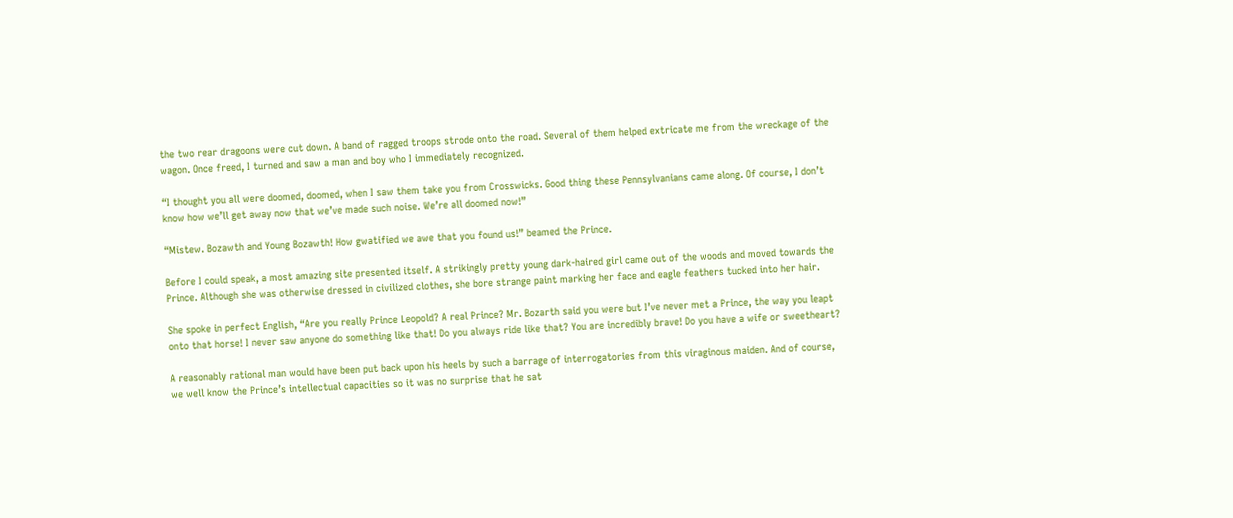the two rear dragoons were cut down. A band of ragged troops strode onto the road. Several of them helped extricate me from the wreckage of the wagon. Once freed, I turned and saw a man and boy who I immediately recognized.

“I thought you all were doomed, doomed, when I saw them take you from Crosswicks. Good thing these Pennsylvanians came along. Of course, I don’t know how we’ll get away now that we’ve made such noise. We’re all doomed now!”

“Mistew. Bozawth and Young Bozawth! How gwatified we awe that you found us!” beamed the Prince.

Before I could speak, a most amazing site presented itself. A strikingly pretty young dark-haired girl came out of the woods and moved towards the Prince. Although she was otherwise dressed in civilized clothes, she bore strange paint marking her face and eagle feathers tucked into her hair.

She spoke in perfect English, “Are you really Prince Leopold? A real Prince? Mr. Bozarth said you were but I’ve never met a Prince, the way you leapt onto that horse! I never saw anyone do something like that! Do you always ride like that? You are incredibly brave! Do you have a wife or sweetheart?

A reasonably rational man would have been put back upon his heels by such a barrage of interrogatories from this viraginous maiden. And of course, we well know the Prince’s intellectual capacities so it was no surprise that he sat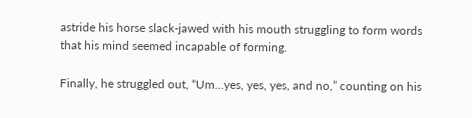astride his horse slack-jawed with his mouth struggling to form words that his mind seemed incapable of forming.

Finally, he struggled out, “Um…yes, yes, yes, and no,” counting on his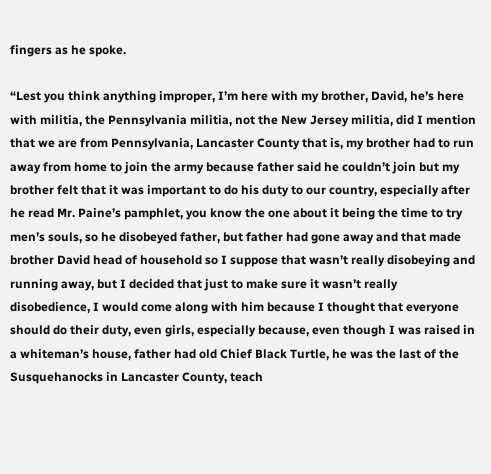fingers as he spoke.

“Lest you think anything improper, I’m here with my brother, David, he’s here with militia, the Pennsylvania militia, not the New Jersey militia, did I mention that we are from Pennsylvania, Lancaster County that is, my brother had to run away from home to join the army because father said he couldn’t join but my brother felt that it was important to do his duty to our country, especially after he read Mr. Paine’s pamphlet, you know the one about it being the time to try men’s souls, so he disobeyed father, but father had gone away and that made brother David head of household so I suppose that wasn’t really disobeying and running away, but I decided that just to make sure it wasn’t really disobedience, I would come along with him because I thought that everyone should do their duty, even girls, especially because, even though I was raised in a whiteman’s house, father had old Chief Black Turtle, he was the last of the Susquehanocks in Lancaster County, teach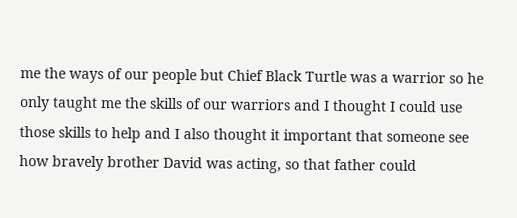me the ways of our people but Chief Black Turtle was a warrior so he only taught me the skills of our warriors and I thought I could use those skills to help and I also thought it important that someone see how bravely brother David was acting, so that father could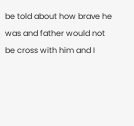be told about how brave he was and father would not be cross with him and I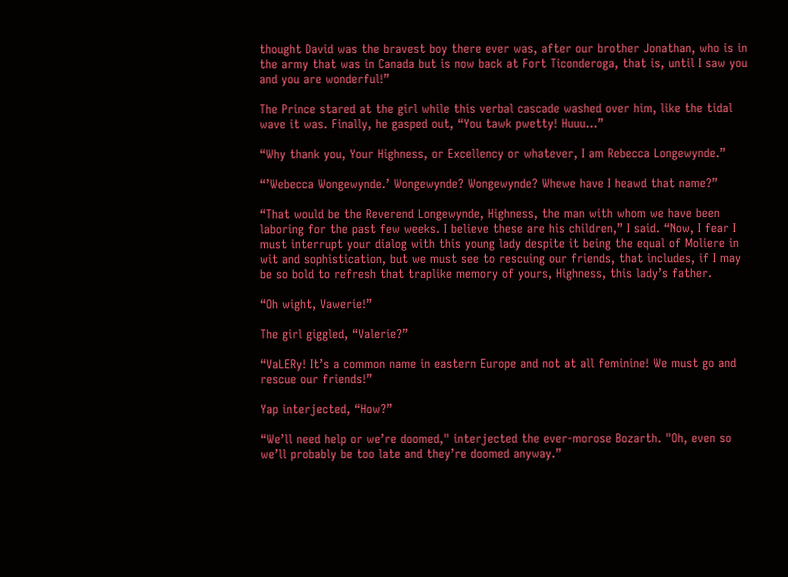thought David was the bravest boy there ever was, after our brother Jonathan, who is in the army that was in Canada but is now back at Fort Ticonderoga, that is, until I saw you and you are wonderful!”

The Prince stared at the girl while this verbal cascade washed over him, like the tidal wave it was. Finally, he gasped out, “You tawk pwetty! Huuu…”

“Why thank you, Your Highness, or Excellency or whatever, I am Rebecca Longewynde.”

“’Webecca Wongewynde.’ Wongewynde? Wongewynde? Whewe have I heawd that name?”

“That would be the Reverend Longewynde, Highness, the man with whom we have been laboring for the past few weeks. I believe these are his children,” I said. “Now, I fear I must interrupt your dialog with this young lady despite it being the equal of Moliere in wit and sophistication, but we must see to rescuing our friends, that includes, if I may be so bold to refresh that traplike memory of yours, Highness, this lady’s father.

“Oh wight, Vawerie!”

The girl giggled, “Valerie?”

“VaLERy! It’s a common name in eastern Europe and not at all feminine! We must go and rescue our friends!”

Yap interjected, “How?”

“We’ll need help or we’re doomed," interjected the ever-morose Bozarth. "Oh, even so we’ll probably be too late and they’re doomed anyway.”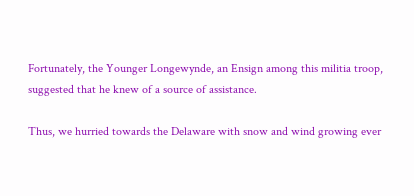Fortunately, the Younger Longewynde, an Ensign among this militia troop, suggested that he knew of a source of assistance.

Thus, we hurried towards the Delaware with snow and wind growing ever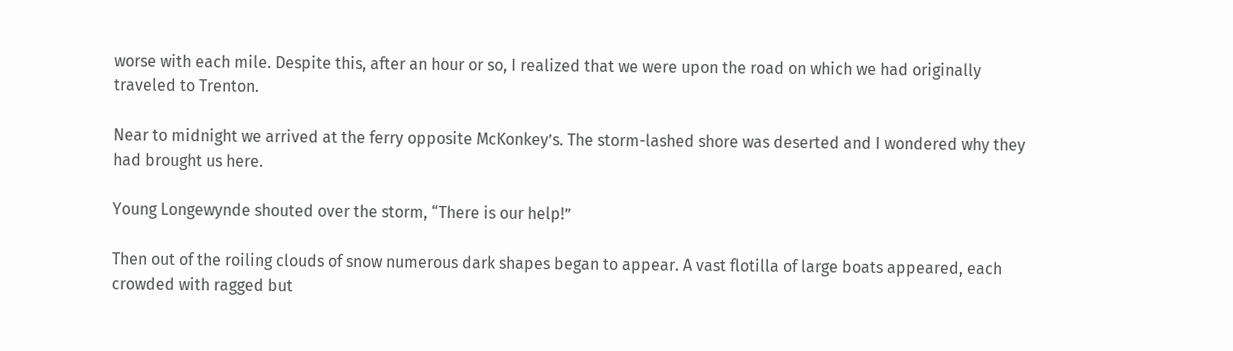worse with each mile. Despite this, after an hour or so, I realized that we were upon the road on which we had originally traveled to Trenton.

Near to midnight we arrived at the ferry opposite McKonkey’s. The storm-lashed shore was deserted and I wondered why they had brought us here.

Young Longewynde shouted over the storm, “There is our help!”

Then out of the roiling clouds of snow numerous dark shapes began to appear. A vast flotilla of large boats appeared, each crowded with ragged but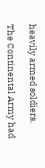heavily armed soldiers.

The Continental Army had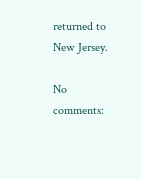returned to New Jersey.

No comments: